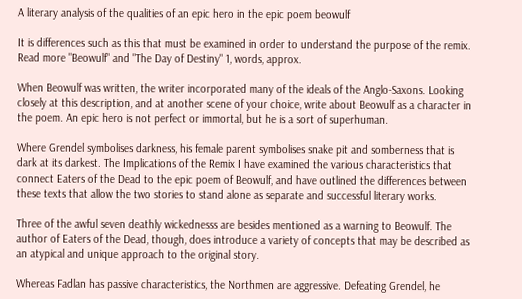A literary analysis of the qualities of an epic hero in the epic poem beowulf

It is differences such as this that must be examined in order to understand the purpose of the remix. Read more "Beowulf" and "The Day of Destiny" 1, words, approx.

When Beowulf was written, the writer incorporated many of the ideals of the Anglo-Saxons. Looking closely at this description, and at another scene of your choice, write about Beowulf as a character in the poem. An epic hero is not perfect or immortal, but he is a sort of superhuman.

Where Grendel symbolises darkness, his female parent symbolises snake pit and somberness that is dark at its darkest. The Implications of the Remix I have examined the various characteristics that connect Eaters of the Dead to the epic poem of Beowulf, and have outlined the differences between these texts that allow the two stories to stand alone as separate and successful literary works.

Three of the awful seven deathly wickednesss are besides mentioned as a warning to Beowulf. The author of Eaters of the Dead, though, does introduce a variety of concepts that may be described as an atypical and unique approach to the original story.

Whereas Fadlan has passive characteristics, the Northmen are aggressive. Defeating Grendel, he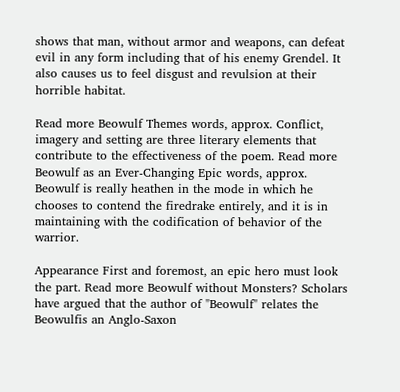shows that man, without armor and weapons, can defeat evil in any form including that of his enemy Grendel. It also causes us to feel disgust and revulsion at their horrible habitat.

Read more Beowulf Themes words, approx. Conflict, imagery and setting are three literary elements that contribute to the effectiveness of the poem. Read more Beowulf as an Ever-Changing Epic words, approx. Beowulf is really heathen in the mode in which he chooses to contend the firedrake entirely, and it is in maintaining with the codification of behavior of the warrior.

Appearance First and foremost, an epic hero must look the part. Read more Beowulf without Monsters? Scholars have argued that the author of "Beowulf" relates the Beowulfis an Anglo-Saxon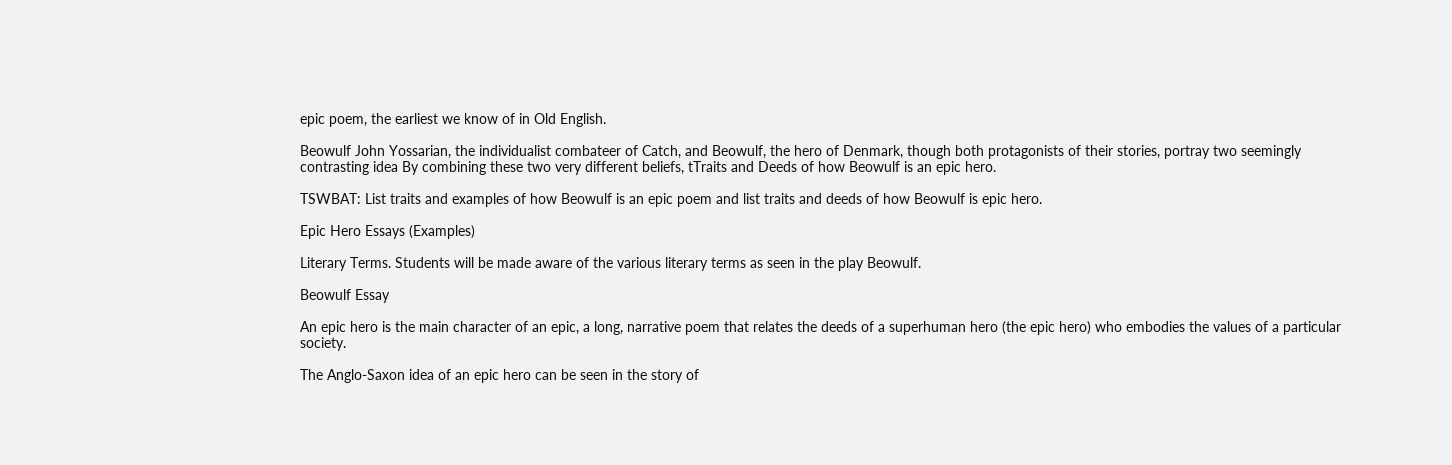epic poem, the earliest we know of in Old English.

Beowulf John Yossarian, the individualist combateer of Catch, and Beowulf, the hero of Denmark, though both protagonists of their stories, portray two seemingly contrasting idea By combining these two very different beliefs, tTraits and Deeds of how Beowulf is an epic hero.

TSWBAT: List traits and examples of how Beowulf is an epic poem and list traits and deeds of how Beowulf is epic hero.

Epic Hero Essays (Examples)

Literary Terms. Students will be made aware of the various literary terms as seen in the play Beowulf.

Beowulf Essay

An epic hero is the main character of an epic, a long, narrative poem that relates the deeds of a superhuman hero (the epic hero) who embodies the values of a particular society.

The Anglo-Saxon idea of an epic hero can be seen in the story of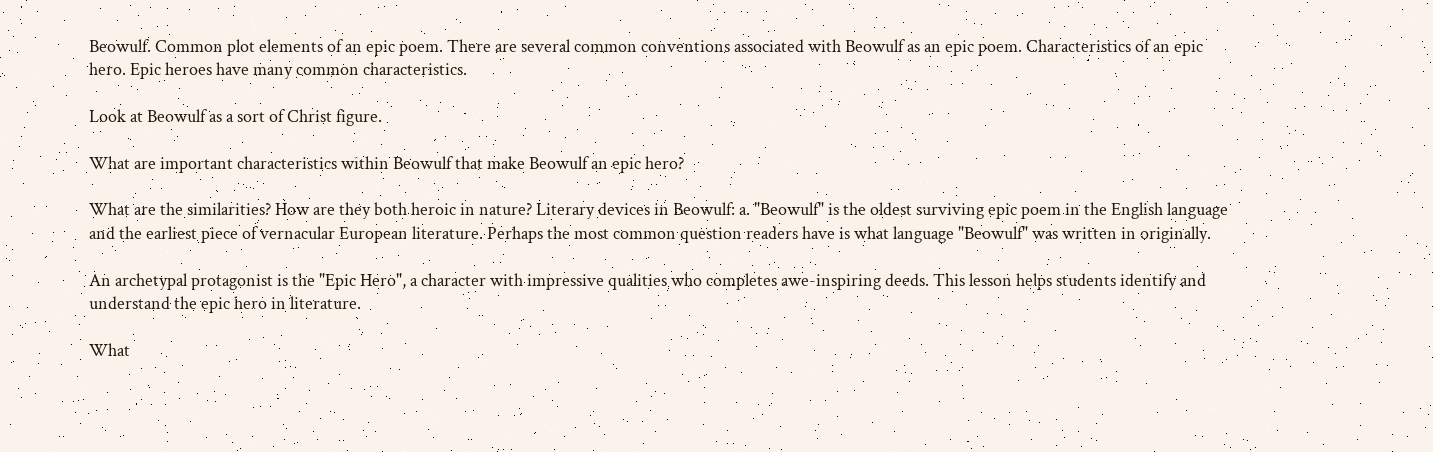Beowulf. Common plot elements of an epic poem. There are several common conventions associated with Beowulf as an epic poem. Characteristics of an epic hero. Epic heroes have many common characteristics.

Look at Beowulf as a sort of Christ figure.

What are important characteristics within Beowulf that make Beowulf an epic hero?

What are the similarities? How are they both heroic in nature? Literary devices in Beowulf: a. "Beowulf" is the oldest surviving epic poem in the English language and the earliest piece of vernacular European literature. Perhaps the most common question readers have is what language "Beowulf" was written in originally.

An archetypal protagonist is the "Epic Hero", a character with impressive qualities who completes awe-inspiring deeds. This lesson helps students identify and understand the epic hero in literature.

What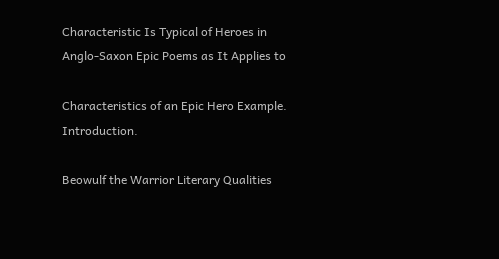Characteristic Is Typical of Heroes in Anglo-Saxon Epic Poems as It Applies to

Characteristics of an Epic Hero Example. Introduction.

Beowulf the Warrior Literary Qualities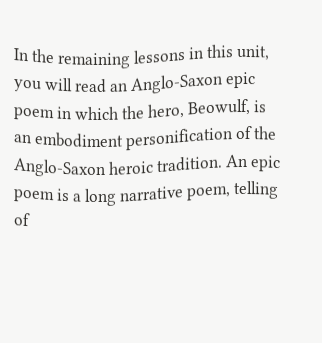In the remaining lessons in this unit, you will read an Anglo-Saxon epic poem in which the hero, Beowulf, is an embodiment personification of the Anglo-Saxon heroic tradition. An epic poem is a long narrative poem, telling of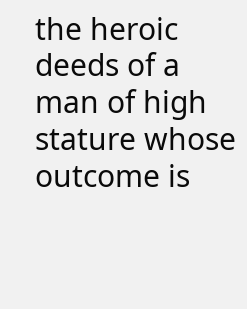the heroic deeds of a man of high stature whose outcome is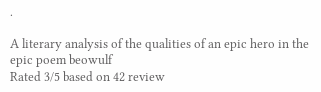.

A literary analysis of the qualities of an epic hero in the epic poem beowulf
Rated 3/5 based on 42 review